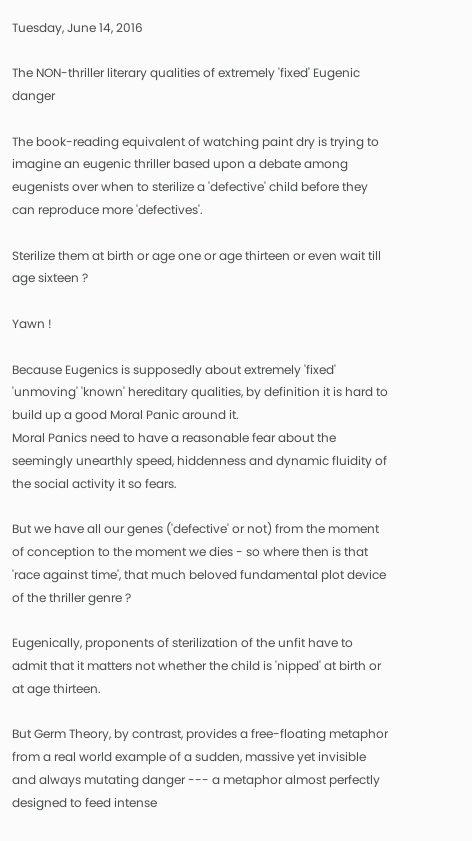Tuesday, June 14, 2016

The NON-thriller literary qualities of extremely 'fixed' Eugenic danger

The book-reading equivalent of watching paint dry is trying to imagine an eugenic thriller based upon a debate among eugenists over when to sterilize a 'defective' child before they can reproduce more 'defectives'.

Sterilize them at birth or age one or age thirteen or even wait till age sixteen ?

Yawn !

Because Eugenics is supposedly about extremely 'fixed' 'unmoving' 'known' hereditary qualities, by definition it is hard to build up a good Moral Panic around it.
Moral Panics need to have a reasonable fear about the seemingly unearthly speed, hiddenness and dynamic fluidity of the social activity it so fears.

But we have all our genes ('defective' or not) from the moment of conception to the moment we dies - so where then is that 'race against time', that much beloved fundamental plot device of the thriller genre ?

Eugenically, proponents of sterilization of the unfit have to admit that it matters not whether the child is 'nipped' at birth or at age thirteen.

But Germ Theory, by contrast, provides a free-floating metaphor from a real world example of a sudden, massive yet invisible and always mutating danger --- a metaphor almost perfectly designed to feed intense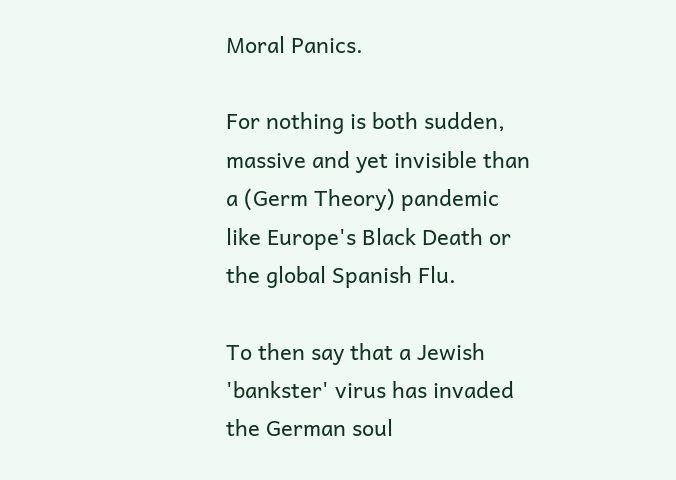Moral Panics.

For nothing is both sudden, massive and yet invisible than a (Germ Theory) pandemic like Europe's Black Death or the global Spanish Flu.

To then say that a Jewish 'bankster' virus has invaded the German soul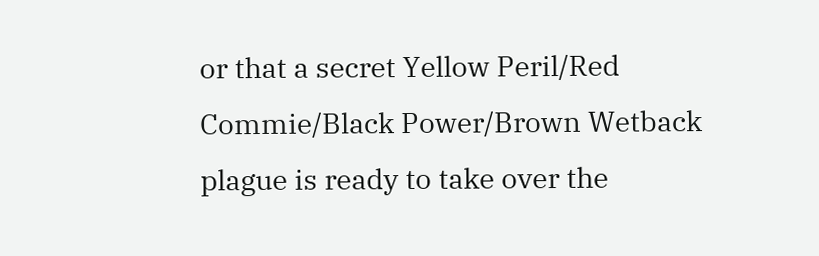or that a secret Yellow Peril/Red Commie/Black Power/Brown Wetback plague is ready to take over the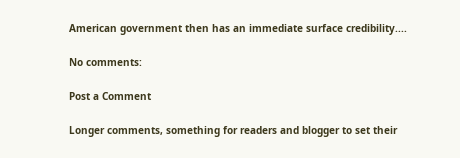American government then has an immediate surface credibility....

No comments:

Post a Comment

Longer comments, something for readers and blogger to set their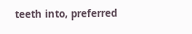teeth into, preferred